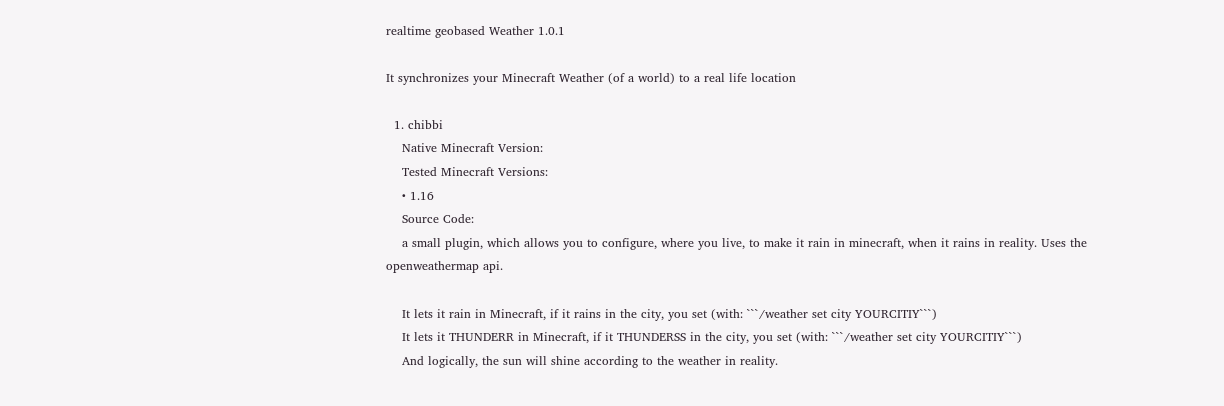realtime geobased Weather 1.0.1

It synchronizes your Minecraft Weather (of a world) to a real life location

  1. chibbi
    Native Minecraft Version:
    Tested Minecraft Versions:
    • 1.16
    Source Code:
    a small plugin, which allows you to configure, where you live, to make it rain in minecraft, when it rains in reality. Uses the openweathermap api.

    It lets it rain in Minecraft, if it rains in the city, you set (with: ```/weather set city YOURCITIY```)
    It lets it THUNDERR in Minecraft, if it THUNDERSS in the city, you set (with: ```/weather set city YOURCITIY```)
    And logically, the sun will shine according to the weather in reality.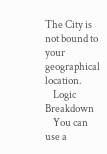The City is not bound to your geographical location.
    Logic Breakdown
    You can use a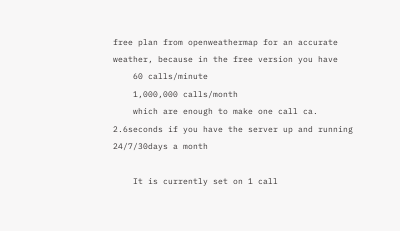free plan from openweathermap for an accurate weather, because in the free version you have
    60 calls/minute
    1,000,000 calls/month
    which are enough to make one call ca. 2.6seconds if you have the server up and running 24/7/30days a month

    It is currently set on 1 call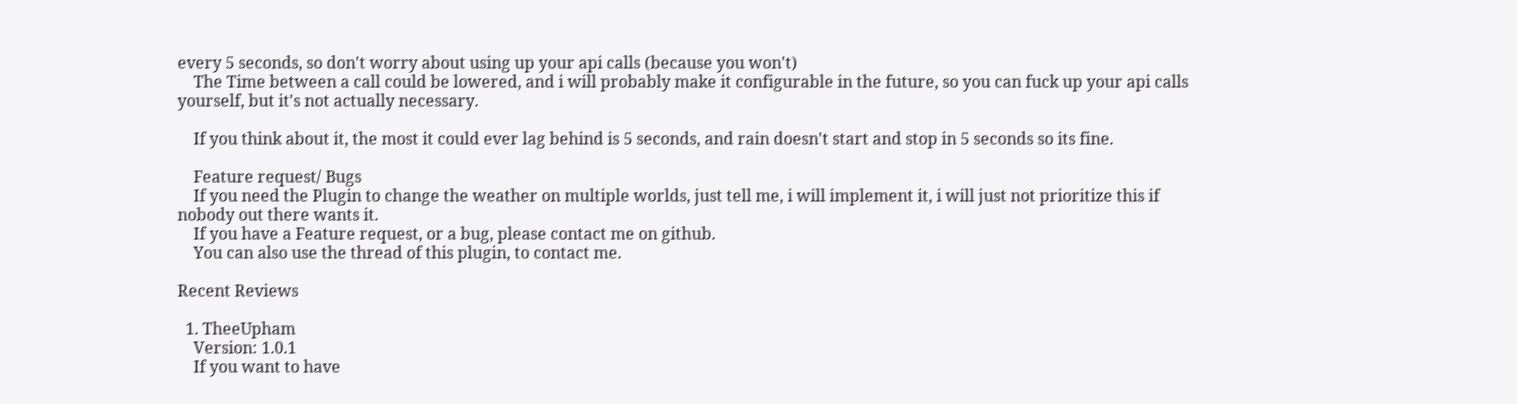every 5 seconds, so don't worry about using up your api calls (because you won't)
    The Time between a call could be lowered, and i will probably make it configurable in the future, so you can fuck up your api calls yourself, but it's not actually necessary.

    If you think about it, the most it could ever lag behind is 5 seconds, and rain doesn't start and stop in 5 seconds so its fine.

    Feature request/ Bugs
    If you need the Plugin to change the weather on multiple worlds, just tell me, i will implement it, i will just not prioritize this if nobody out there wants it.
    If you have a Feature request, or a bug, please contact me on github.
    You can also use the thread of this plugin, to contact me.

Recent Reviews

  1. TheeUpham
    Version: 1.0.1
    If you want to have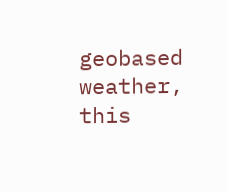geobased weather, this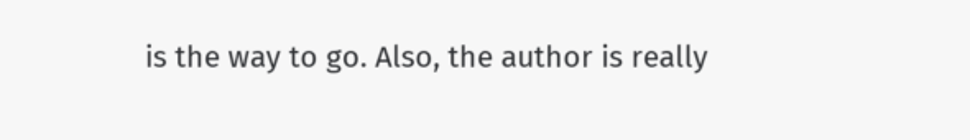is the way to go. Also, the author is really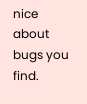nice about bugs you find.